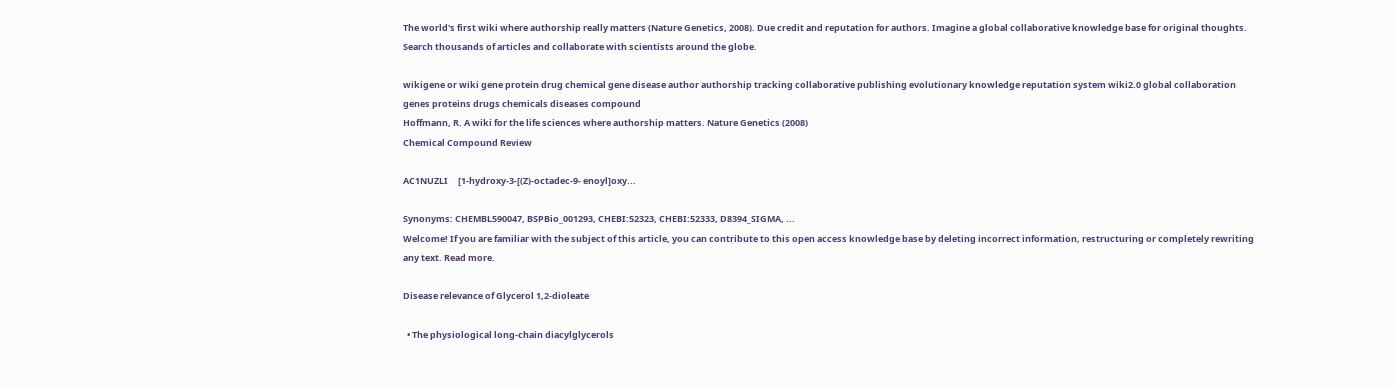The world's first wiki where authorship really matters (Nature Genetics, 2008). Due credit and reputation for authors. Imagine a global collaborative knowledge base for original thoughts. Search thousands of articles and collaborate with scientists around the globe.

wikigene or wiki gene protein drug chemical gene disease author authorship tracking collaborative publishing evolutionary knowledge reputation system wiki2.0 global collaboration genes proteins drugs chemicals diseases compound
Hoffmann, R. A wiki for the life sciences where authorship matters. Nature Genetics (2008)
Chemical Compound Review

AC1NUZLI     [1-hydroxy-3-[(Z)-octadec-9- enoyl]oxy...

Synonyms: CHEMBL590047, BSPBio_001293, CHEBI:52323, CHEBI:52333, D8394_SIGMA, ...
Welcome! If you are familiar with the subject of this article, you can contribute to this open access knowledge base by deleting incorrect information, restructuring or completely rewriting any text. Read more.

Disease relevance of Glycerol 1,2-dioleate

  • The physiological long-chain diacylglycerols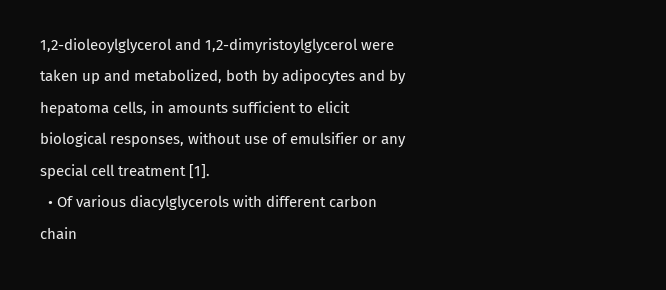1,2-dioleoylglycerol and 1,2-dimyristoylglycerol were taken up and metabolized, both by adipocytes and by hepatoma cells, in amounts sufficient to elicit biological responses, without use of emulsifier or any special cell treatment [1].
  • Of various diacylglycerols with different carbon chain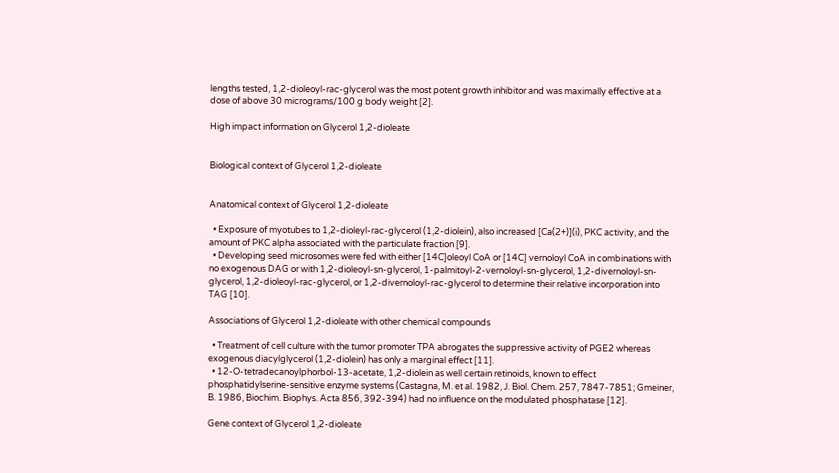lengths tested, 1,2-dioleoyl-rac-glycerol was the most potent growth inhibitor and was maximally effective at a dose of above 30 micrograms/100 g body weight [2].

High impact information on Glycerol 1,2-dioleate


Biological context of Glycerol 1,2-dioleate


Anatomical context of Glycerol 1,2-dioleate

  • Exposure of myotubes to 1,2-dioleyl-rac-glycerol (1,2-diolein), also increased [Ca(2+)](i), PKC activity, and the amount of PKC alpha associated with the particulate fraction [9].
  • Developing seed microsomes were fed with either [14C]oleoyl CoA or [14C] vernoloyl CoA in combinations with no exogenous DAG or with 1,2-dioleoyl-sn-glycerol, 1-palmitoyl-2-vernoloyl-sn-glycerol, 1,2-divernoloyl-sn-glycerol, 1,2-dioleoyl-rac-glycerol, or 1,2-divernoloyl-rac-glycerol to determine their relative incorporation into TAG [10].

Associations of Glycerol 1,2-dioleate with other chemical compounds

  • Treatment of cell culture with the tumor promoter TPA abrogates the suppressive activity of PGE2 whereas exogenous diacylglycerol (1,2-diolein) has only a marginal effect [11].
  • 12-O-tetradecanoylphorbol-13-acetate, 1,2-diolein as well certain retinoids, known to effect phosphatidylserine-sensitive enzyme systems (Castagna, M. et al. 1982, J. Biol. Chem. 257, 7847-7851; Gmeiner, B. 1986, Biochim. Biophys. Acta 856, 392-394) had no influence on the modulated phosphatase [12].

Gene context of Glycerol 1,2-dioleate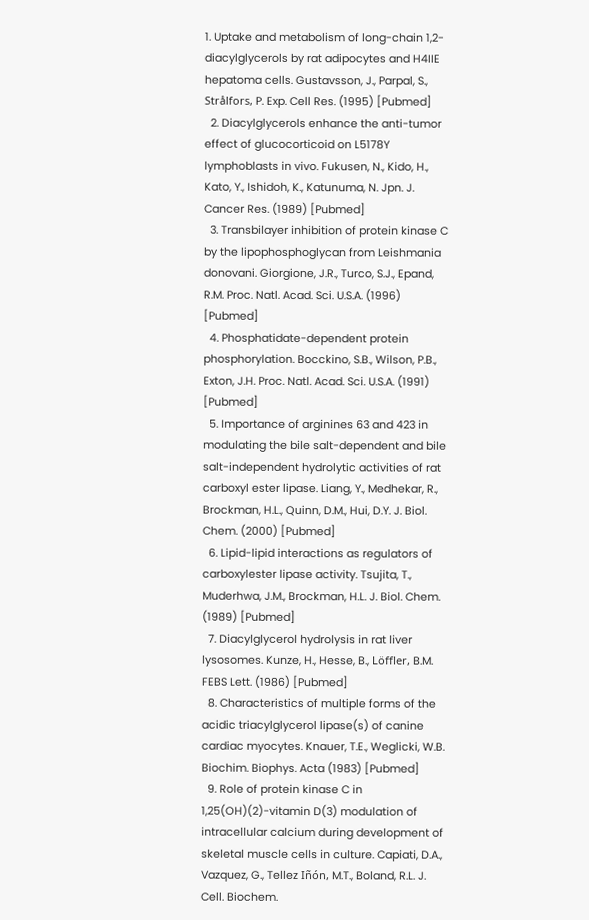1. Uptake and metabolism of long-chain 1,2-diacylglycerols by rat adipocytes and H4IIE hepatoma cells. Gustavsson, J., Parpal, S., Strålfors, P. Exp. Cell Res. (1995) [Pubmed]
  2. Diacylglycerols enhance the anti-tumor effect of glucocorticoid on L5178Y lymphoblasts in vivo. Fukusen, N., Kido, H., Kato, Y., Ishidoh, K., Katunuma, N. Jpn. J. Cancer Res. (1989) [Pubmed]
  3. Transbilayer inhibition of protein kinase C by the lipophosphoglycan from Leishmania donovani. Giorgione, J.R., Turco, S.J., Epand, R.M. Proc. Natl. Acad. Sci. U.S.A. (1996) [Pubmed]
  4. Phosphatidate-dependent protein phosphorylation. Bocckino, S.B., Wilson, P.B., Exton, J.H. Proc. Natl. Acad. Sci. U.S.A. (1991) [Pubmed]
  5. Importance of arginines 63 and 423 in modulating the bile salt-dependent and bile salt-independent hydrolytic activities of rat carboxyl ester lipase. Liang, Y., Medhekar, R., Brockman, H.L., Quinn, D.M., Hui, D.Y. J. Biol. Chem. (2000) [Pubmed]
  6. Lipid-lipid interactions as regulators of carboxylester lipase activity. Tsujita, T., Muderhwa, J.M., Brockman, H.L. J. Biol. Chem. (1989) [Pubmed]
  7. Diacylglycerol hydrolysis in rat liver lysosomes. Kunze, H., Hesse, B., Löffler, B.M. FEBS Lett. (1986) [Pubmed]
  8. Characteristics of multiple forms of the acidic triacylglycerol lipase(s) of canine cardiac myocytes. Knauer, T.E., Weglicki, W.B. Biochim. Biophys. Acta (1983) [Pubmed]
  9. Role of protein kinase C in 1,25(OH)(2)-vitamin D(3) modulation of intracellular calcium during development of skeletal muscle cells in culture. Capiati, D.A., Vazquez, G., Tellez Iñón, M.T., Boland, R.L. J. Cell. Biochem.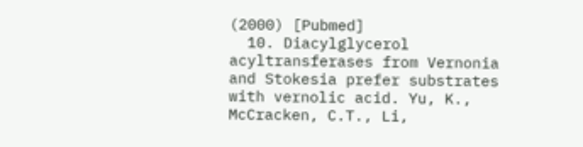(2000) [Pubmed]
  10. Diacylglycerol acyltransferases from Vernonia and Stokesia prefer substrates with vernolic acid. Yu, K., McCracken, C.T., Li,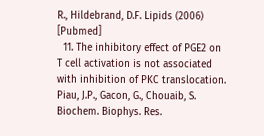R., Hildebrand, D.F. Lipids (2006) [Pubmed]
  11. The inhibitory effect of PGE2 on T cell activation is not associated with inhibition of PKC translocation. Piau, J.P., Gacon, G., Chouaib, S. Biochem. Biophys. Res.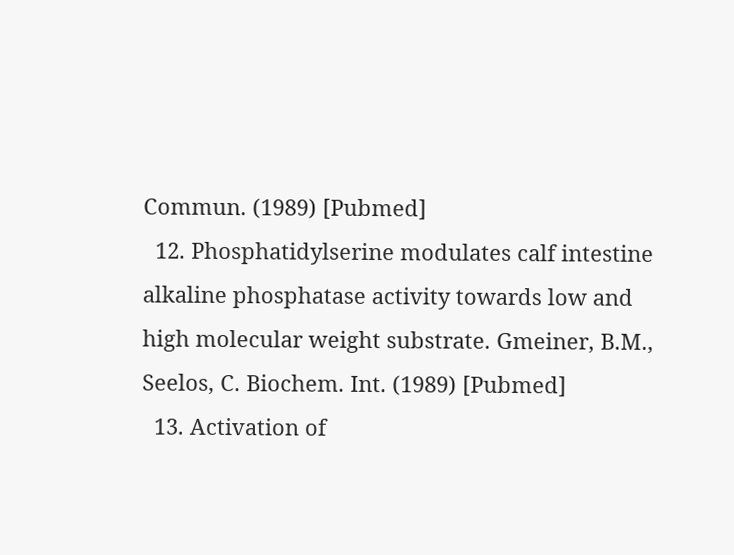Commun. (1989) [Pubmed]
  12. Phosphatidylserine modulates calf intestine alkaline phosphatase activity towards low and high molecular weight substrate. Gmeiner, B.M., Seelos, C. Biochem. Int. (1989) [Pubmed]
  13. Activation of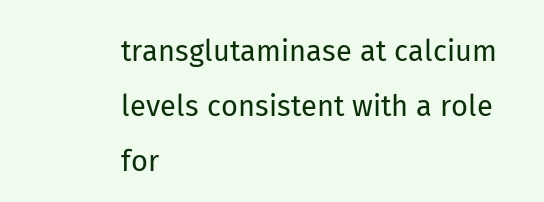transglutaminase at calcium levels consistent with a role for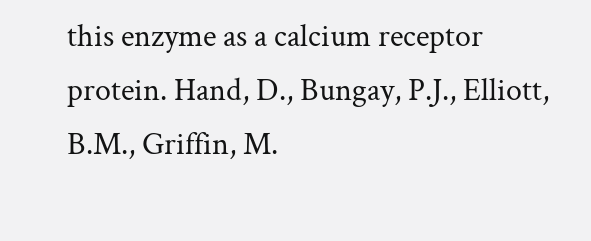this enzyme as a calcium receptor protein. Hand, D., Bungay, P.J., Elliott, B.M., Griffin, M.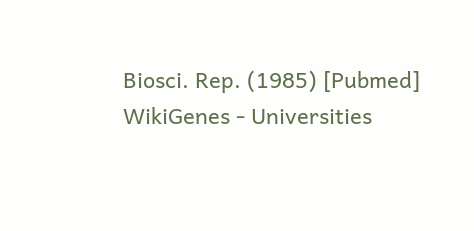Biosci. Rep. (1985) [Pubmed]
WikiGenes - Universities